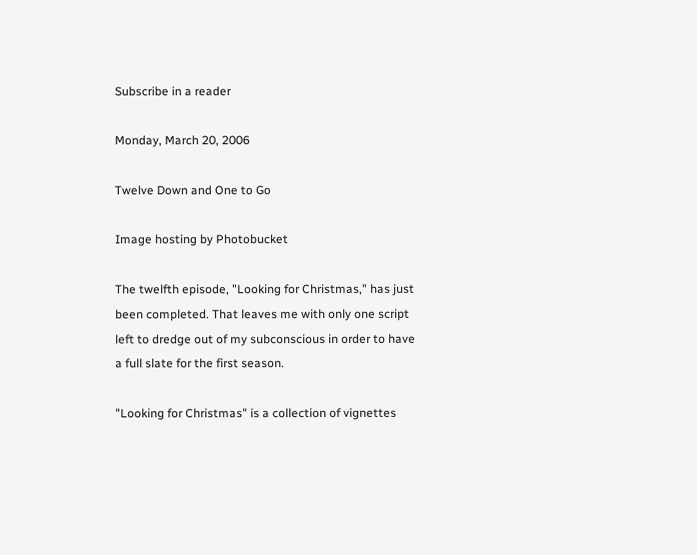Subscribe in a reader

Monday, March 20, 2006

Twelve Down and One to Go

Image hosting by Photobucket

The twelfth episode, "Looking for Christmas," has just been completed. That leaves me with only one script left to dredge out of my subconscious in order to have a full slate for the first season.

"Looking for Christmas" is a collection of vignettes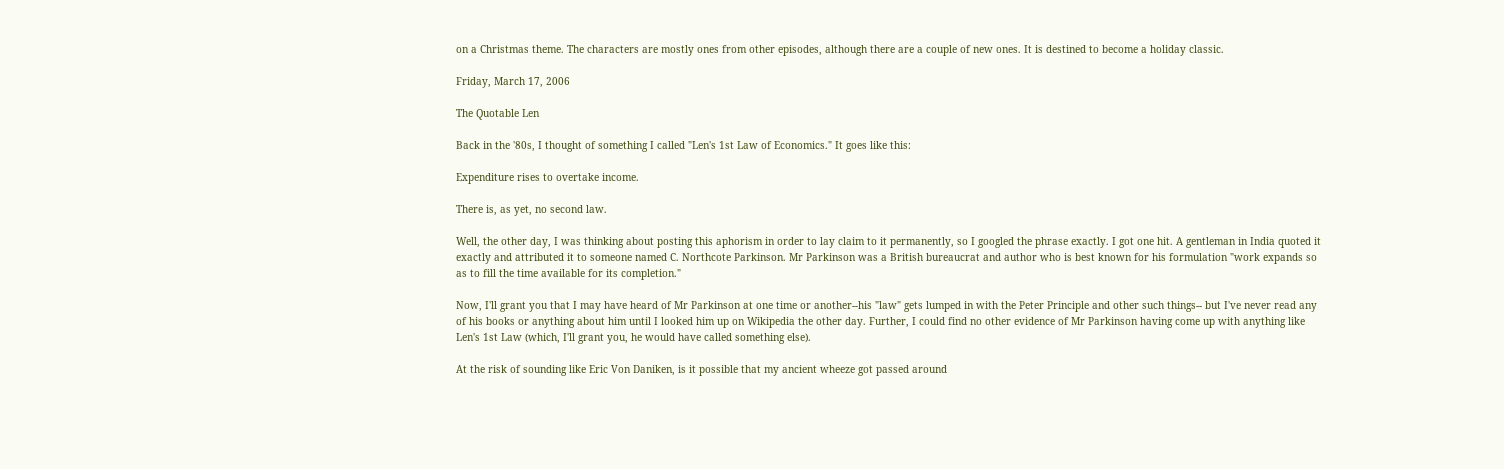on a Christmas theme. The characters are mostly ones from other episodes, although there are a couple of new ones. It is destined to become a holiday classic.

Friday, March 17, 2006

The Quotable Len

Back in the '80s, I thought of something I called "Len's 1st Law of Economics." It goes like this:

Expenditure rises to overtake income.

There is, as yet, no second law.

Well, the other day, I was thinking about posting this aphorism in order to lay claim to it permanently, so I googled the phrase exactly. I got one hit. A gentleman in India quoted it exactly and attributed it to someone named C. Northcote Parkinson. Mr Parkinson was a British bureaucrat and author who is best known for his formulation "work expands so as to fill the time available for its completion."

Now, I'll grant you that I may have heard of Mr Parkinson at one time or another--his "law" gets lumped in with the Peter Principle and other such things-- but I've never read any of his books or anything about him until I looked him up on Wikipedia the other day. Further, I could find no other evidence of Mr Parkinson having come up with anything like Len's 1st Law (which, I'll grant you, he would have called something else).

At the risk of sounding like Eric Von Daniken, is it possible that my ancient wheeze got passed around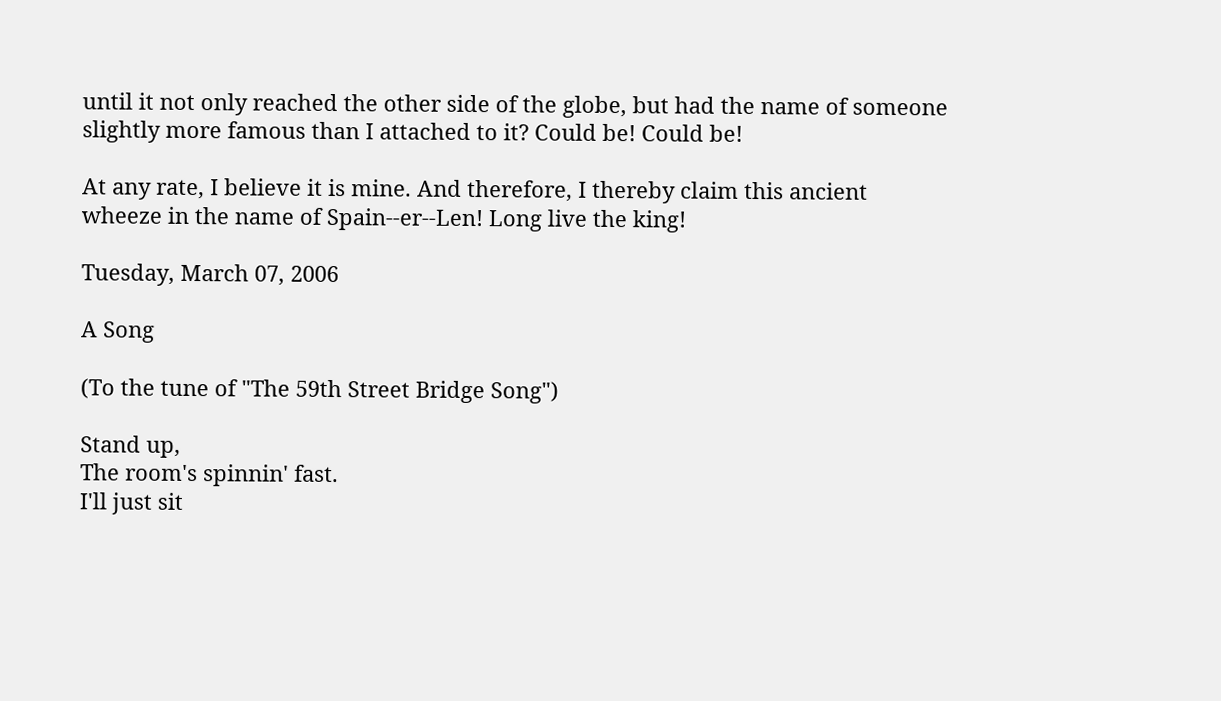until it not only reached the other side of the globe, but had the name of someone slightly more famous than I attached to it? Could be! Could be!

At any rate, I believe it is mine. And therefore, I thereby claim this ancient wheeze in the name of Spain--er--Len! Long live the king!

Tuesday, March 07, 2006

A Song

(To the tune of "The 59th Street Bridge Song")

Stand up,
The room's spinnin' fast.
I'll just sit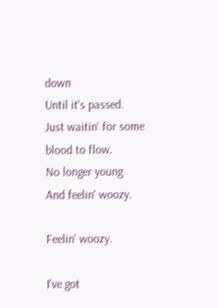down
Until it's passed.
Just waitin' for some blood to flow.
No longer young
And feelin' woozy.

Feelin' woozy.

I've got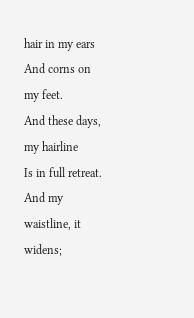hair in my ears
And corns on my feet.
And these days, my hairline
Is in full retreat.
And my waistline, it widens;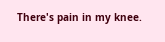There's pain in my knee.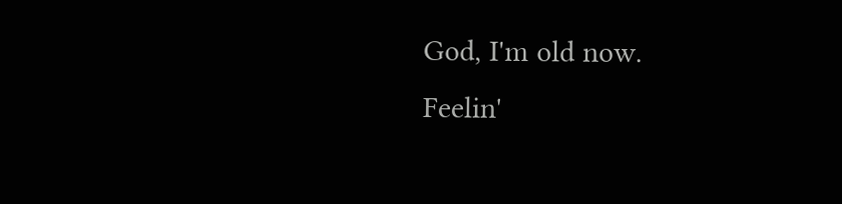God, I'm old now.
Feelin'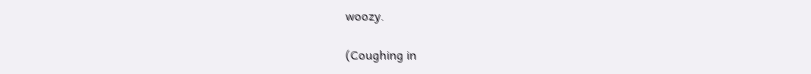woozy.

(Coughing in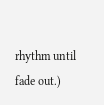rhythm until fade out.)